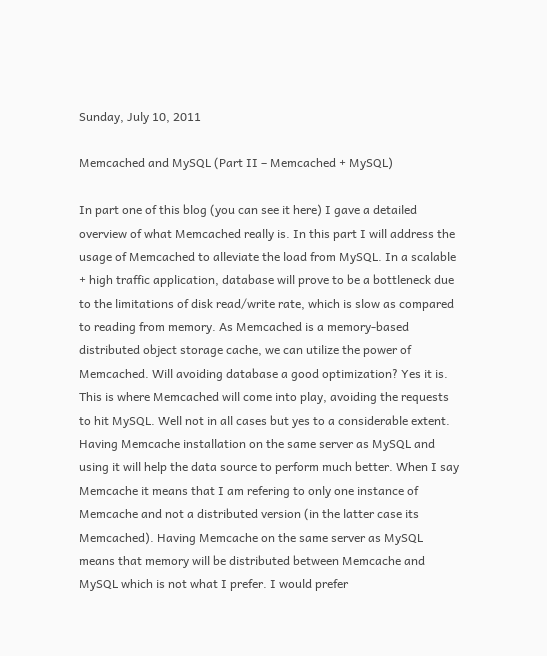Sunday, July 10, 2011

Memcached and MySQL (Part II – Memcached + MySQL)

In part one of this blog (you can see it here) I gave a detailed overview of what Memcached really is. In this part I will address the usage of Memcached to alleviate the load from MySQL. In a scalable + high traffic application, database will prove to be a bottleneck due to the limitations of disk read/write rate, which is slow as compared to reading from memory. As Memcached is a memory-based distributed object storage cache, we can utilize the power of Memcached. Will avoiding database a good optimization? Yes it is. This is where Memcached will come into play, avoiding the requests to hit MySQL. Well not in all cases but yes to a considerable extent. Having Memcache installation on the same server as MySQL and using it will help the data source to perform much better. When I say Memcache it means that I am refering to only one instance of Memcache and not a distributed version (in the latter case its Memcached). Having Memcache on the same server as MySQL means that memory will be distributed between Memcache and MySQL which is not what I prefer. I would prefer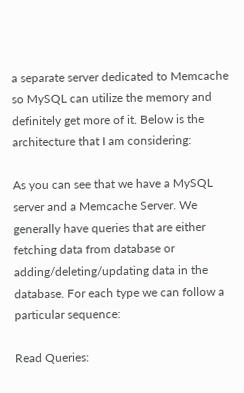a separate server dedicated to Memcache so MySQL can utilize the memory and definitely get more of it. Below is the architecture that I am considering:

As you can see that we have a MySQL server and a Memcache Server. We generally have queries that are either fetching data from database or adding/deleting/updating data in the database. For each type we can follow a particular sequence:

Read Queries: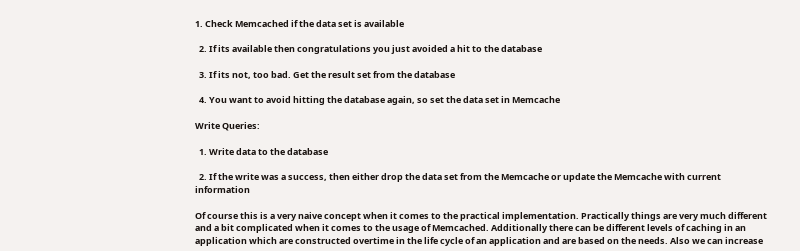1. Check Memcached if the data set is available

  2. If its available then congratulations you just avoided a hit to the database

  3. If its not, too bad. Get the result set from the database

  4. You want to avoid hitting the database again, so set the data set in Memcache

Write Queries:

  1. Write data to the database

  2. If the write was a success, then either drop the data set from the Memcache or update the Memcache with current information

Of course this is a very naive concept when it comes to the practical implementation. Practically things are very much different and a bit complicated when it comes to the usage of Memcached. Additionally there can be different levels of caching in an application which are constructed overtime in the life cycle of an application and are based on the needs. Also we can increase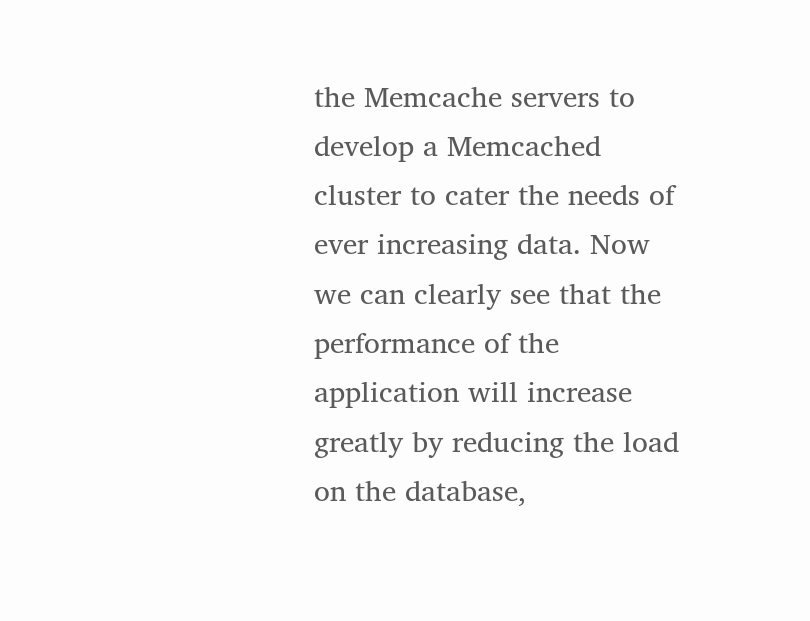the Memcache servers to develop a Memcached cluster to cater the needs of ever increasing data. Now we can clearly see that the performance of the application will increase greatly by reducing the load on the database,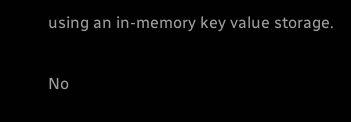using an in-memory key value storage.

No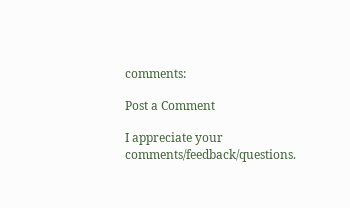comments:

Post a Comment

I appreciate your comments/feedback/questions.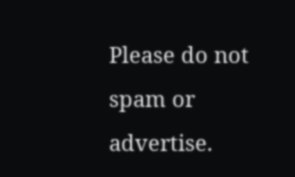Please do not spam or advertise.